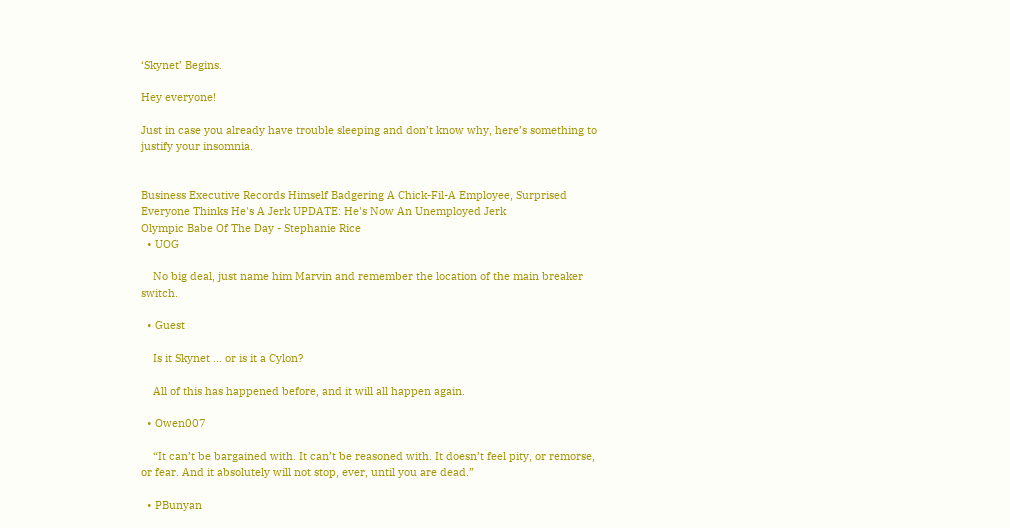‘Skynet’ Begins.

Hey everyone!

Just in case you already have trouble sleeping and don’t know why, here’s something to justify your insomnia.


Business Executive Records Himself Badgering A Chick-Fil-A Employee, Surprised Everyone Thinks He's A Jerk UPDATE: He's Now An Unemployed Jerk
Olympic Babe Of The Day - Stephanie Rice
  • UOG

    No big deal, just name him Marvin and remember the location of the main breaker switch.

  • Guest

    Is it Skynet … or is it a Cylon?

    All of this has happened before, and it will all happen again.

  • Owen007

    “It can’t be bargained with. It can’t be reasoned with. It doesn’t feel pity, or remorse, or fear. And it absolutely will not stop, ever, until you are dead.”

  • PBunyan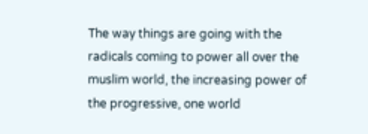The way things are going with the radicals coming to power all over the muslim world, the increasing power of the progressive, one world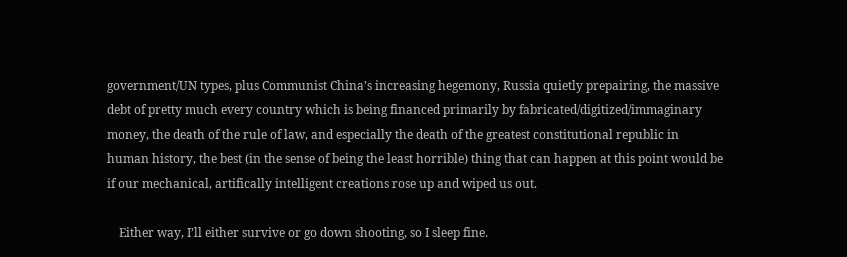government/UN types, plus Communist China’s increasing hegemony, Russia quietly prepairing, the massive debt of pretty much every country which is being financed primarily by fabricated/digitized/immaginary money, the death of the rule of law, and especially the death of the greatest constitutional republic in human history, the best (in the sense of being the least horrible) thing that can happen at this point would be if our mechanical, artifically intelligent creations rose up and wiped us out.

    Either way, I’ll either survive or go down shooting, so I sleep fine.